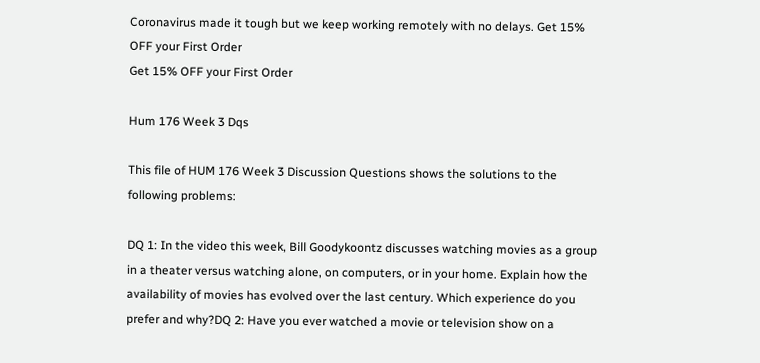Coronavirus made it tough but we keep working remotely with no delays. Get 15% OFF your First Order
Get 15% OFF your First Order

Hum 176 Week 3 Dqs

This file of HUM 176 Week 3 Discussion Questions shows the solutions to the following problems:

DQ 1: In the video this week, Bill Goodykoontz discusses watching movies as a group in a theater versus watching alone, on computers, or in your home. Explain how the availability of movies has evolved over the last century. Which experience do you prefer and why?DQ 2: Have you ever watched a movie or television show on a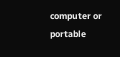computer or portable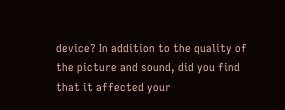device? In addition to the quality of the picture and sound, did you find that it affected your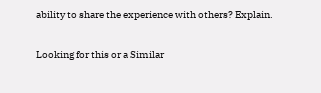ability to share the experience with others? Explain.

Looking for this or a Similar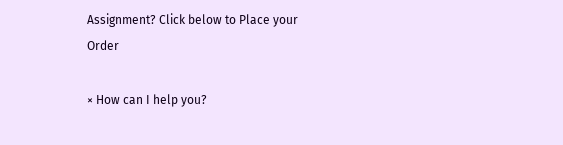Assignment? Click below to Place your Order

× How can I help you?